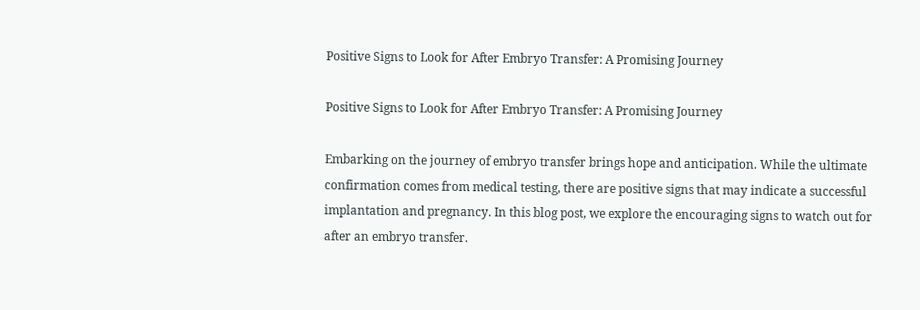Positive Signs to Look for After Embryo Transfer: A Promising Journey

Positive Signs to Look for After Embryo Transfer: A Promising Journey

Embarking on the journey of embryo transfer brings hope and anticipation. While the ultimate confirmation comes from medical testing, there are positive signs that may indicate a successful implantation and pregnancy. In this blog post, we explore the encouraging signs to watch out for after an embryo transfer.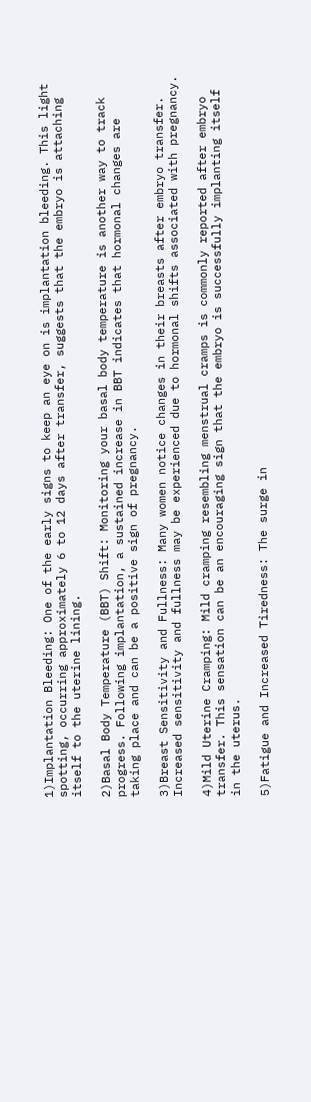1)Implantation Bleeding: One of the early signs to keep an eye on is implantation bleeding. This light spotting, occurring approximately 6 to 12 days after transfer, suggests that the embryo is attaching itself to the uterine lining.

2)Basal Body Temperature (BBT) Shift: Monitoring your basal body temperature is another way to track progress. Following implantation, a sustained increase in BBT indicates that hormonal changes are taking place and can be a positive sign of pregnancy.

3)Breast Sensitivity and Fullness: Many women notice changes in their breasts after embryo transfer. Increased sensitivity and fullness may be experienced due to hormonal shifts associated with pregnancy.

4)Mild Uterine Cramping: Mild cramping resembling menstrual cramps is commonly reported after embryo transfer. This sensation can be an encouraging sign that the embryo is successfully implanting itself in the uterus.

5)Fatigue and Increased Tiredness: The surge in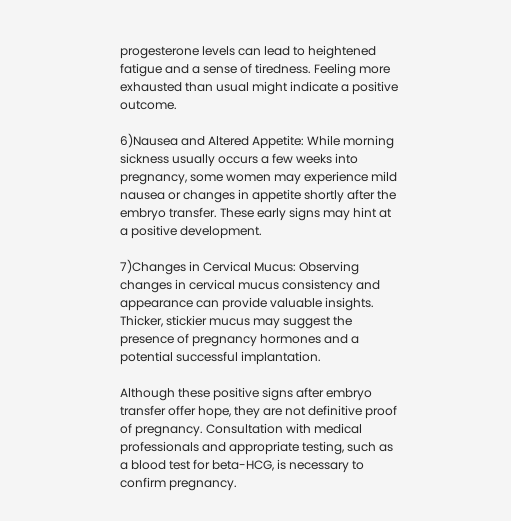progesterone levels can lead to heightened fatigue and a sense of tiredness. Feeling more exhausted than usual might indicate a positive outcome.

6)Nausea and Altered Appetite: While morning sickness usually occurs a few weeks into pregnancy, some women may experience mild nausea or changes in appetite shortly after the embryo transfer. These early signs may hint at a positive development.

7)Changes in Cervical Mucus: Observing changes in cervical mucus consistency and appearance can provide valuable insights. Thicker, stickier mucus may suggest the presence of pregnancy hormones and a potential successful implantation.

Although these positive signs after embryo transfer offer hope, they are not definitive proof of pregnancy. Consultation with medical professionals and appropriate testing, such as a blood test for beta-HCG, is necessary to confirm pregnancy.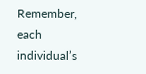Remember, each individual’s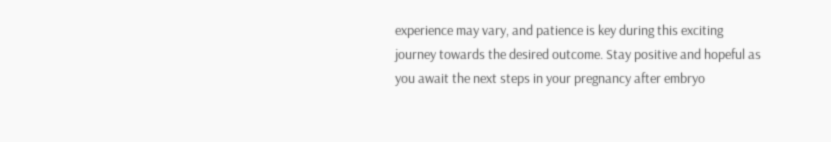experience may vary, and patience is key during this exciting journey towards the desired outcome. Stay positive and hopeful as you await the next steps in your pregnancy after embryo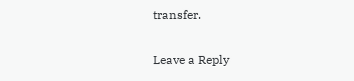transfer.

Leave a Reply